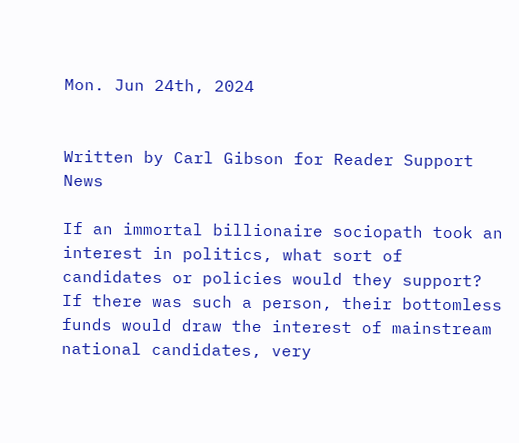Mon. Jun 24th, 2024


Written by Carl Gibson for Reader Support News

If an immortal billionaire sociopath took an interest in politics, what sort of candidates or policies would they support? If there was such a person, their bottomless funds would draw the interest of mainstream national candidates, very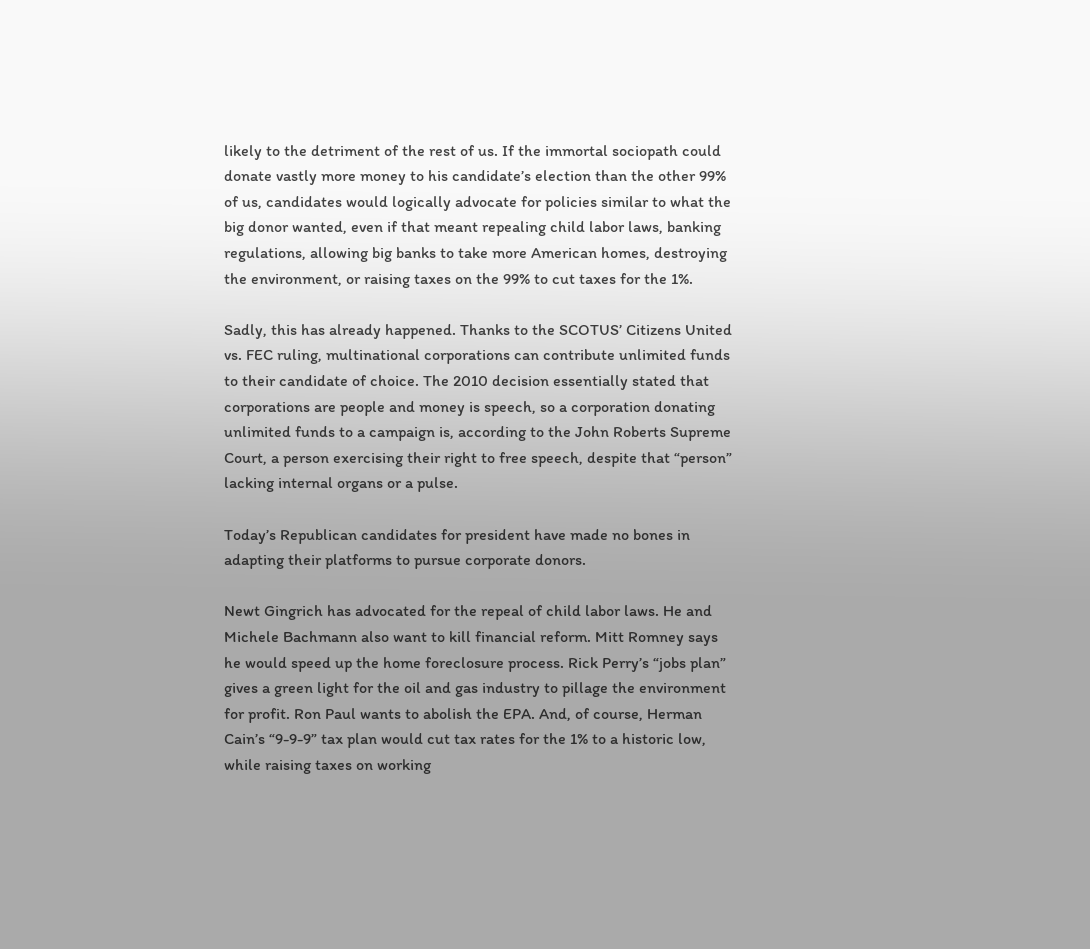likely to the detriment of the rest of us. If the immortal sociopath could donate vastly more money to his candidate’s election than the other 99% of us, candidates would logically advocate for policies similar to what the big donor wanted, even if that meant repealing child labor laws, banking regulations, allowing big banks to take more American homes, destroying the environment, or raising taxes on the 99% to cut taxes for the 1%.

Sadly, this has already happened. Thanks to the SCOTUS’ Citizens United vs. FEC ruling, multinational corporations can contribute unlimited funds to their candidate of choice. The 2010 decision essentially stated that corporations are people and money is speech, so a corporation donating unlimited funds to a campaign is, according to the John Roberts Supreme Court, a person exercising their right to free speech, despite that “person” lacking internal organs or a pulse.

Today’s Republican candidates for president have made no bones in adapting their platforms to pursue corporate donors.

Newt Gingrich has advocated for the repeal of child labor laws. He and Michele Bachmann also want to kill financial reform. Mitt Romney says he would speed up the home foreclosure process. Rick Perry’s “jobs plan” gives a green light for the oil and gas industry to pillage the environment for profit. Ron Paul wants to abolish the EPA. And, of course, Herman Cain’s “9-9-9” tax plan would cut tax rates for the 1% to a historic low, while raising taxes on working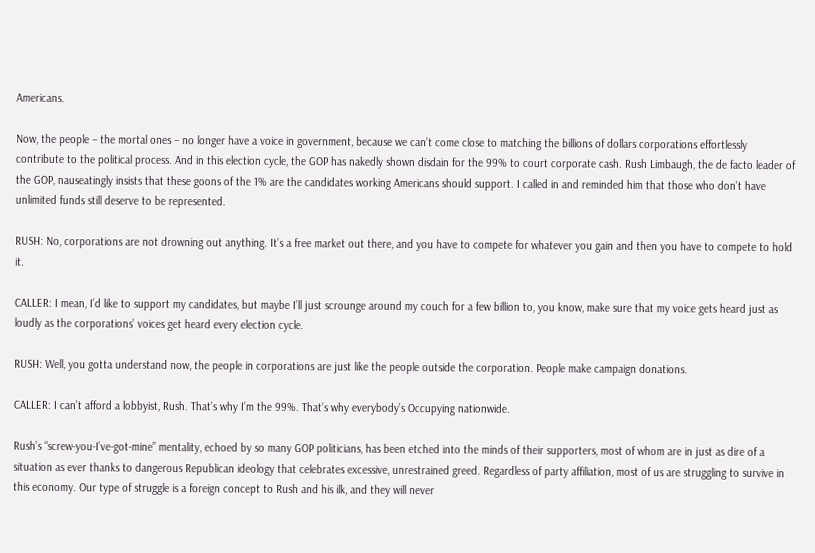Americans.

Now, the people – the mortal ones – no longer have a voice in government, because we can’t come close to matching the billions of dollars corporations effortlessly contribute to the political process. And in this election cycle, the GOP has nakedly shown disdain for the 99% to court corporate cash. Rush Limbaugh, the de facto leader of the GOP, nauseatingly insists that these goons of the 1% are the candidates working Americans should support. I called in and reminded him that those who don’t have unlimited funds still deserve to be represented.

RUSH: No, corporations are not drowning out anything. It’s a free market out there, and you have to compete for whatever you gain and then you have to compete to hold it.

CALLER: I mean, I’d like to support my candidates, but maybe I’ll just scrounge around my couch for a few billion to, you know, make sure that my voice gets heard just as loudly as the corporations’ voices get heard every election cycle.

RUSH: Well, you gotta understand now, the people in corporations are just like the people outside the corporation. People make campaign donations.

CALLER: I can’t afford a lobbyist, Rush. That’s why I’m the 99%. That’s why everybody’s Occupying nationwide.

Rush’s “screw-you-I’ve-got-mine” mentality, echoed by so many GOP politicians, has been etched into the minds of their supporters, most of whom are in just as dire of a situation as ever thanks to dangerous Republican ideology that celebrates excessive, unrestrained greed. Regardless of party affiliation, most of us are struggling to survive in this economy. Our type of struggle is a foreign concept to Rush and his ilk, and they will never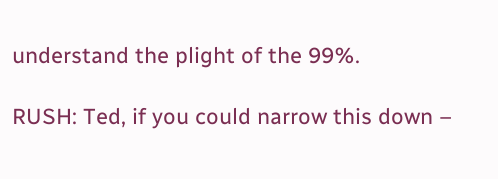understand the plight of the 99%.

RUSH: Ted, if you could narrow this down –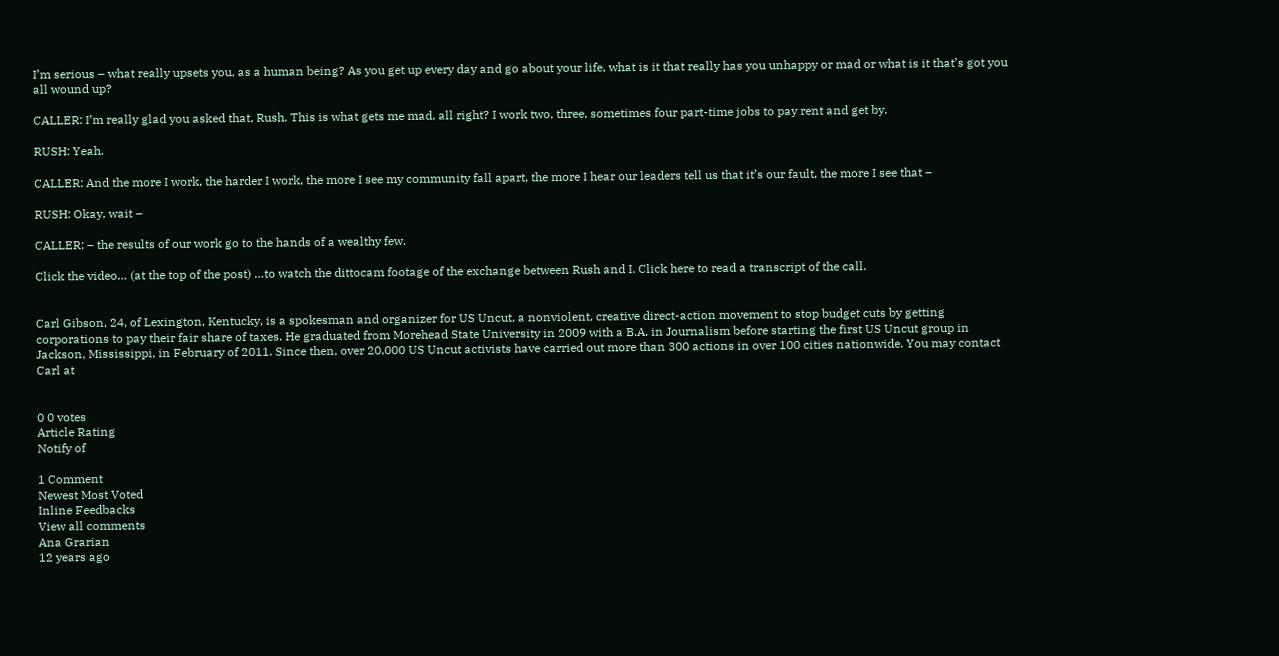I’m serious – what really upsets you, as a human being? As you get up every day and go about your life, what is it that really has you unhappy or mad or what is it that’s got you all wound up?

CALLER: I’m really glad you asked that, Rush. This is what gets me mad, all right? I work two, three, sometimes four part-time jobs to pay rent and get by.

RUSH: Yeah.

CALLER: And the more I work, the harder I work, the more I see my community fall apart, the more I hear our leaders tell us that it’s our fault, the more I see that –

RUSH: Okay, wait –

CALLER: – the results of our work go to the hands of a wealthy few.

Click the video… (at the top of the post) …to watch the dittocam footage of the exchange between Rush and I. Click here to read a transcript of the call.


Carl Gibson, 24, of Lexington, Kentucky, is a spokesman and organizer for US Uncut, a nonviolent, creative direct-action movement to stop budget cuts by getting corporations to pay their fair share of taxes. He graduated from Morehead State University in 2009 with a B.A. in Journalism before starting the first US Uncut group in Jackson, Mississippi, in February of 2011. Since then, over 20,000 US Uncut activists have carried out more than 300 actions in over 100 cities nationwide. You may contact Carl at


0 0 votes
Article Rating
Notify of

1 Comment
Newest Most Voted
Inline Feedbacks
View all comments
Ana Grarian
12 years ago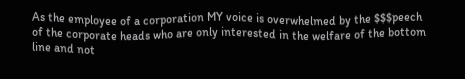As the employee of a corporation MY voice is overwhelmed by the $$$peech of the corporate heads who are only interested in the welfare of the bottom line and not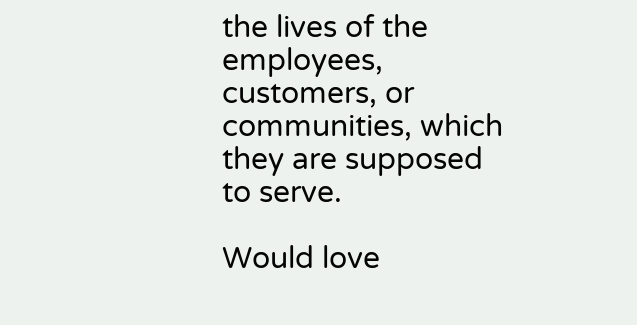the lives of the employees, customers, or communities, which they are supposed to serve.

Would love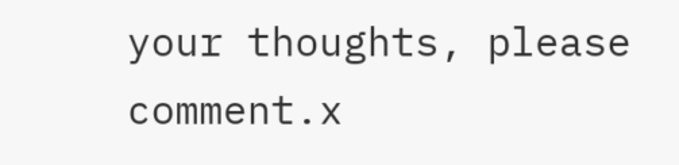your thoughts, please comment.x